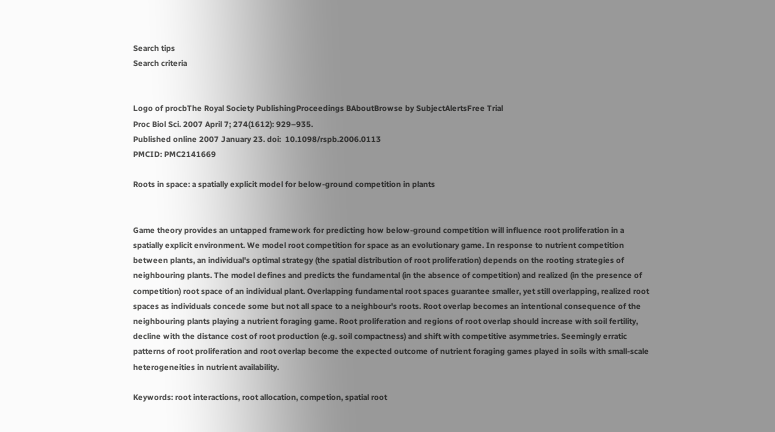Search tips
Search criteria


Logo of procbThe Royal Society PublishingProceedings BAboutBrowse by SubjectAlertsFree Trial
Proc Biol Sci. 2007 April 7; 274(1612): 929–935.
Published online 2007 January 23. doi:  10.1098/rspb.2006.0113
PMCID: PMC2141669

Roots in space: a spatially explicit model for below-ground competition in plants


Game theory provides an untapped framework for predicting how below-ground competition will influence root proliferation in a spatially explicit environment. We model root competition for space as an evolutionary game. In response to nutrient competition between plants, an individual's optimal strategy (the spatial distribution of root proliferation) depends on the rooting strategies of neighbouring plants. The model defines and predicts the fundamental (in the absence of competition) and realized (in the presence of competition) root space of an individual plant. Overlapping fundamental root spaces guarantee smaller, yet still overlapping, realized root spaces as individuals concede some but not all space to a neighbour's roots. Root overlap becomes an intentional consequence of the neighbouring plants playing a nutrient foraging game. Root proliferation and regions of root overlap should increase with soil fertility, decline with the distance cost of root production (e.g. soil compactness) and shift with competitive asymmetries. Seemingly erratic patterns of root proliferation and root overlap become the expected outcome of nutrient foraging games played in soils with small-scale heterogeneities in nutrient availability.

Keywords: root interactions, root allocation, competion, spatial root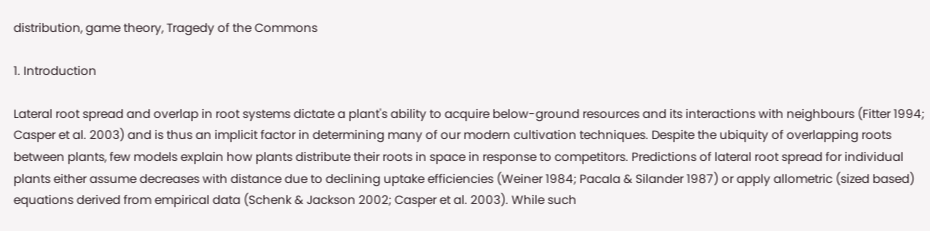distribution, game theory, Tragedy of the Commons

1. Introduction

Lateral root spread and overlap in root systems dictate a plant's ability to acquire below-ground resources and its interactions with neighbours (Fitter 1994; Casper et al. 2003) and is thus an implicit factor in determining many of our modern cultivation techniques. Despite the ubiquity of overlapping roots between plants, few models explain how plants distribute their roots in space in response to competitors. Predictions of lateral root spread for individual plants either assume decreases with distance due to declining uptake efficiencies (Weiner 1984; Pacala & Silander 1987) or apply allometric (sized based) equations derived from empirical data (Schenk & Jackson 2002; Casper et al. 2003). While such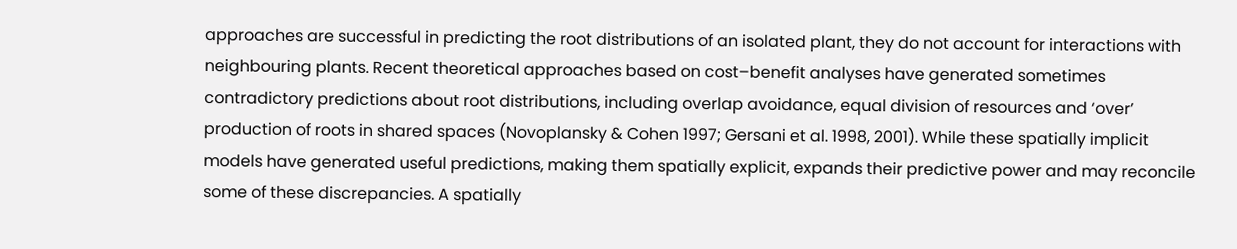approaches are successful in predicting the root distributions of an isolated plant, they do not account for interactions with neighbouring plants. Recent theoretical approaches based on cost–benefit analyses have generated sometimes contradictory predictions about root distributions, including overlap avoidance, equal division of resources and ‘over’ production of roots in shared spaces (Novoplansky & Cohen 1997; Gersani et al. 1998, 2001). While these spatially implicit models have generated useful predictions, making them spatially explicit, expands their predictive power and may reconcile some of these discrepancies. A spatially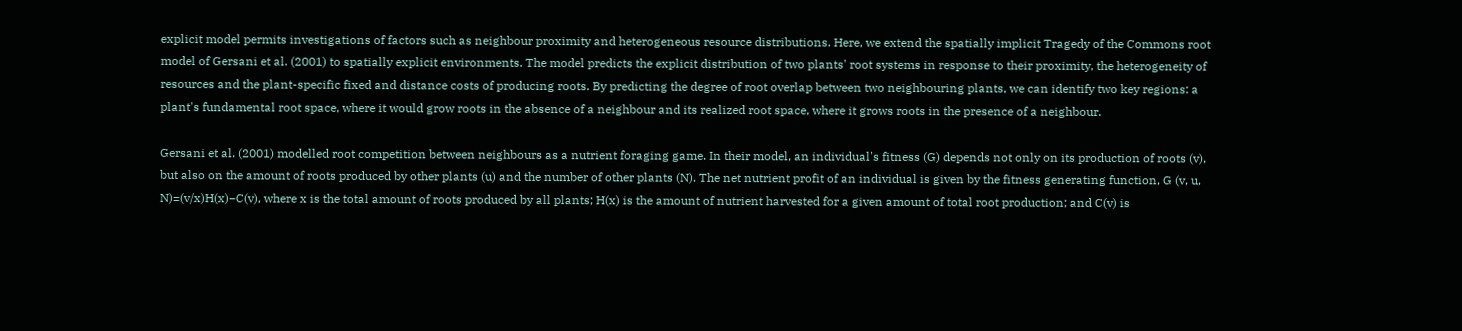explicit model permits investigations of factors such as neighbour proximity and heterogeneous resource distributions. Here, we extend the spatially implicit Tragedy of the Commons root model of Gersani et al. (2001) to spatially explicit environments. The model predicts the explicit distribution of two plants' root systems in response to their proximity, the heterogeneity of resources and the plant-specific fixed and distance costs of producing roots. By predicting the degree of root overlap between two neighbouring plants, we can identify two key regions: a plant's fundamental root space, where it would grow roots in the absence of a neighbour and its realized root space, where it grows roots in the presence of a neighbour.

Gersani et al. (2001) modelled root competition between neighbours as a nutrient foraging game. In their model, an individual's fitness (G) depends not only on its production of roots (v), but also on the amount of roots produced by other plants (u) and the number of other plants (N). The net nutrient profit of an individual is given by the fitness generating function, G (v, u, N)=(v/x)H(x)−C(v), where x is the total amount of roots produced by all plants; H(x) is the amount of nutrient harvested for a given amount of total root production; and C(v) is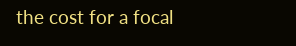the cost for a focal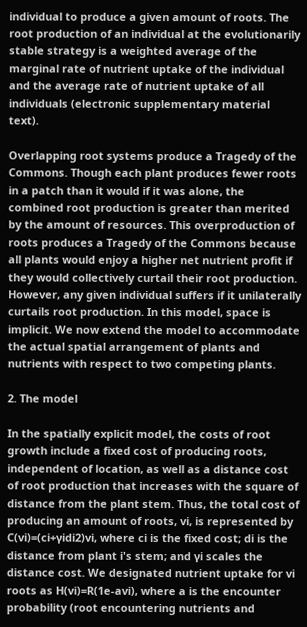individual to produce a given amount of roots. The root production of an individual at the evolutionarily stable strategy is a weighted average of the marginal rate of nutrient uptake of the individual and the average rate of nutrient uptake of all individuals (electronic supplementary material text).

Overlapping root systems produce a Tragedy of the Commons. Though each plant produces fewer roots in a patch than it would if it was alone, the combined root production is greater than merited by the amount of resources. This overproduction of roots produces a Tragedy of the Commons because all plants would enjoy a higher net nutrient profit if they would collectively curtail their root production. However, any given individual suffers if it unilaterally curtails root production. In this model, space is implicit. We now extend the model to accommodate the actual spatial arrangement of plants and nutrients with respect to two competing plants.

2. The model

In the spatially explicit model, the costs of root growth include a fixed cost of producing roots, independent of location, as well as a distance cost of root production that increases with the square of distance from the plant stem. Thus, the total cost of producing an amount of roots, vi, is represented by C(vi)=(ci+γidi2)vi, where ci is the fixed cost; di is the distance from plant i's stem; and γi scales the distance cost. We designated nutrient uptake for vi roots as H(vi)=R(1e-avi), where a is the encounter probability (root encountering nutrients and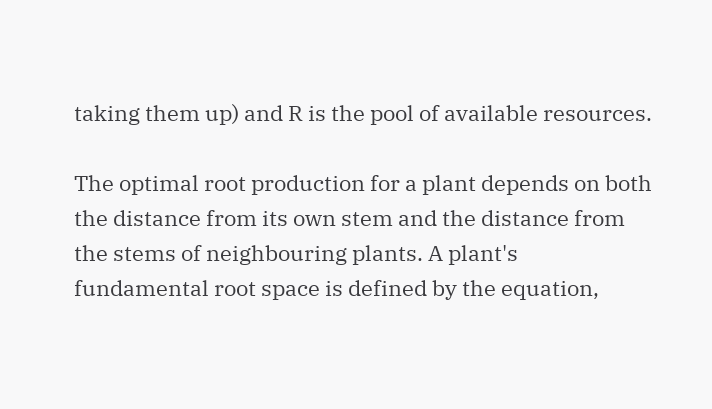taking them up) and R is the pool of available resources.

The optimal root production for a plant depends on both the distance from its own stem and the distance from the stems of neighbouring plants. A plant's fundamental root space is defined by the equation,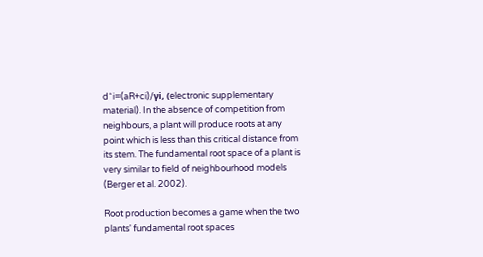dˆi=(aR+ci)/γi, (electronic supplementary material). In the absence of competition from neighbours, a plant will produce roots at any point which is less than this critical distance from its stem. The fundamental root space of a plant is very similar to field of neighbourhood models (Berger et al. 2002).

Root production becomes a game when the two plants' fundamental root spaces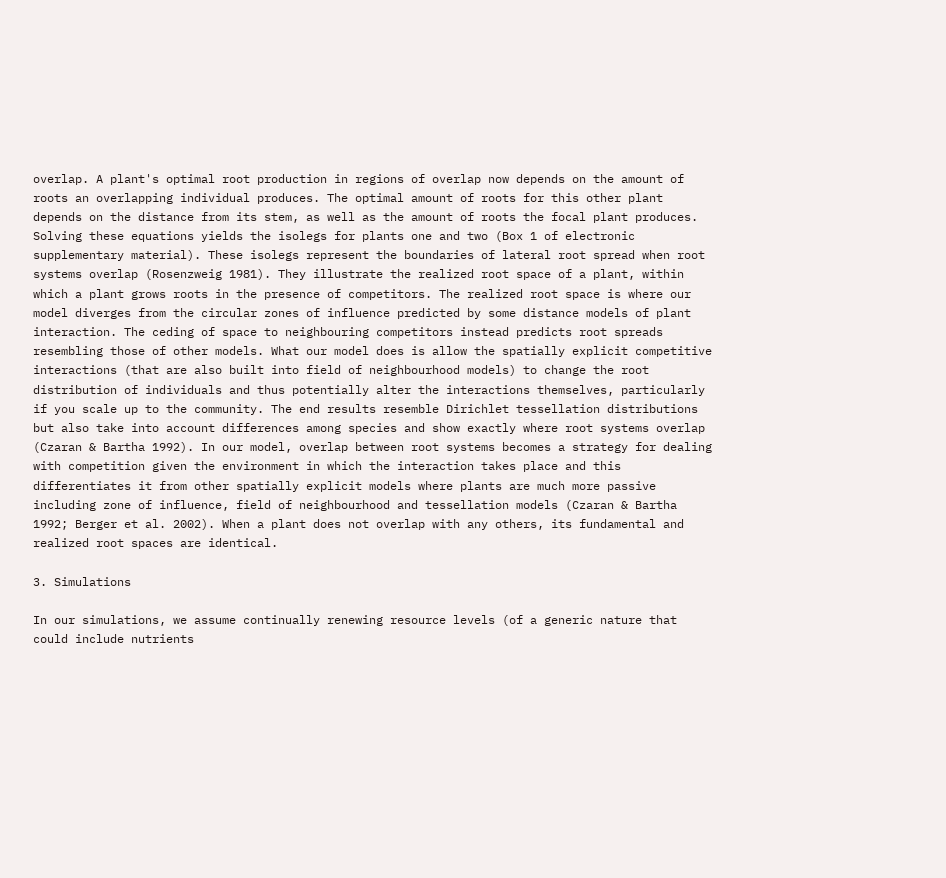overlap. A plant's optimal root production in regions of overlap now depends on the amount of roots an overlapping individual produces. The optimal amount of roots for this other plant depends on the distance from its stem, as well as the amount of roots the focal plant produces. Solving these equations yields the isolegs for plants one and two (Box 1 of electronic supplementary material). These isolegs represent the boundaries of lateral root spread when root systems overlap (Rosenzweig 1981). They illustrate the realized root space of a plant, within which a plant grows roots in the presence of competitors. The realized root space is where our model diverges from the circular zones of influence predicted by some distance models of plant interaction. The ceding of space to neighbouring competitors instead predicts root spreads resembling those of other models. What our model does is allow the spatially explicit competitive interactions (that are also built into field of neighbourhood models) to change the root distribution of individuals and thus potentially alter the interactions themselves, particularly if you scale up to the community. The end results resemble Dirichlet tessellation distributions but also take into account differences among species and show exactly where root systems overlap (Czaran & Bartha 1992). In our model, overlap between root systems becomes a strategy for dealing with competition given the environment in which the interaction takes place and this differentiates it from other spatially explicit models where plants are much more passive including zone of influence, field of neighbourhood and tessellation models (Czaran & Bartha 1992; Berger et al. 2002). When a plant does not overlap with any others, its fundamental and realized root spaces are identical.

3. Simulations

In our simulations, we assume continually renewing resource levels (of a generic nature that could include nutrients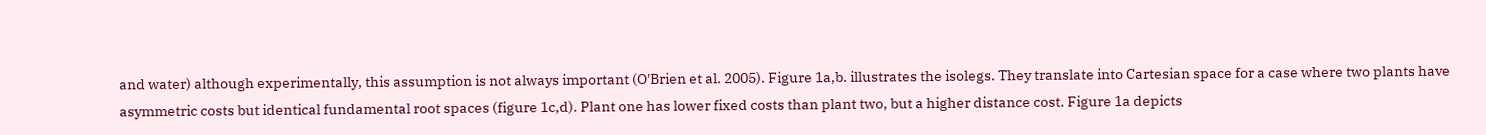and water) although experimentally, this assumption is not always important (O'Brien et al. 2005). Figure 1a,b. illustrates the isolegs. They translate into Cartesian space for a case where two plants have asymmetric costs but identical fundamental root spaces (figure 1c,d). Plant one has lower fixed costs than plant two, but a higher distance cost. Figure 1a depicts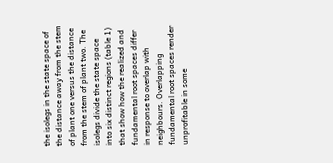the isolegs in the state space of the distance away from the stem of plant one versus the distance from the stem of plant two. The isolegs divide the state space into six distinct regions (table 1) that show how the realized and fundamental root spaces differ in response to overlap with neighbours. Overlapping fundamental root spaces render unprofitable in some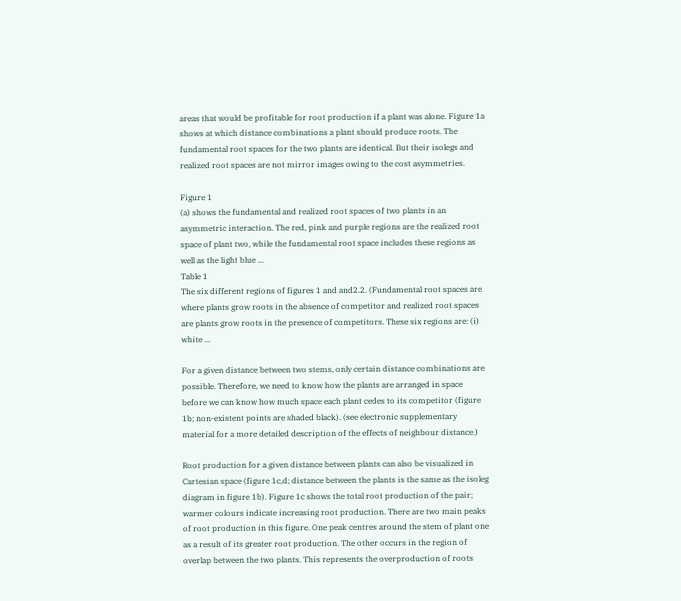areas that would be profitable for root production if a plant was alone. Figure 1a shows at which distance combinations a plant should produce roots. The fundamental root spaces for the two plants are identical. But their isolegs and realized root spaces are not mirror images owing to the cost asymmetries.

Figure 1
(a) shows the fundamental and realized root spaces of two plants in an asymmetric interaction. The red, pink and purple regions are the realized root space of plant two, while the fundamental root space includes these regions as well as the light blue ...
Table 1
The six different regions of figures 1 and and2.2. (Fundamental root spaces are where plants grow roots in the absence of competitor and realized root spaces are plants grow roots in the presence of competitors. These six regions are: (i) white ...

For a given distance between two stems, only certain distance combinations are possible. Therefore, we need to know how the plants are arranged in space before we can know how much space each plant cedes to its competitor (figure 1b; non-existent points are shaded black). (see electronic supplementary material for a more detailed description of the effects of neighbour distance.)

Root production for a given distance between plants can also be visualized in Cartesian space (figure 1c,d; distance between the plants is the same as the isoleg diagram in figure 1b). Figure 1c shows the total root production of the pair; warmer colours indicate increasing root production. There are two main peaks of root production in this figure. One peak centres around the stem of plant one as a result of its greater root production. The other occurs in the region of overlap between the two plants. This represents the overproduction of roots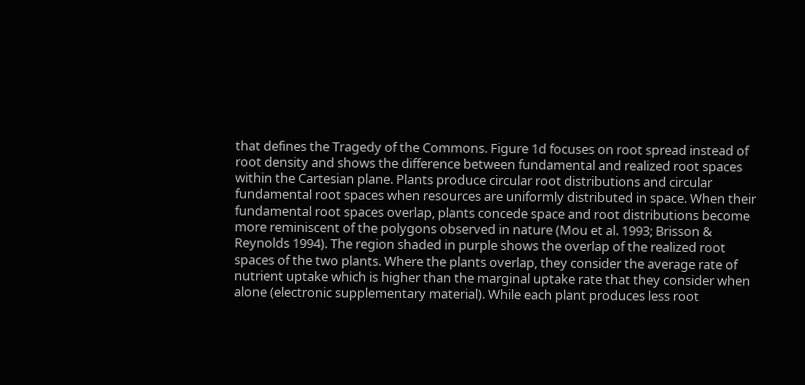that defines the Tragedy of the Commons. Figure 1d focuses on root spread instead of root density and shows the difference between fundamental and realized root spaces within the Cartesian plane. Plants produce circular root distributions and circular fundamental root spaces when resources are uniformly distributed in space. When their fundamental root spaces overlap, plants concede space and root distributions become more reminiscent of the polygons observed in nature (Mou et al. 1993; Brisson & Reynolds 1994). The region shaded in purple shows the overlap of the realized root spaces of the two plants. Where the plants overlap, they consider the average rate of nutrient uptake which is higher than the marginal uptake rate that they consider when alone (electronic supplementary material). While each plant produces less root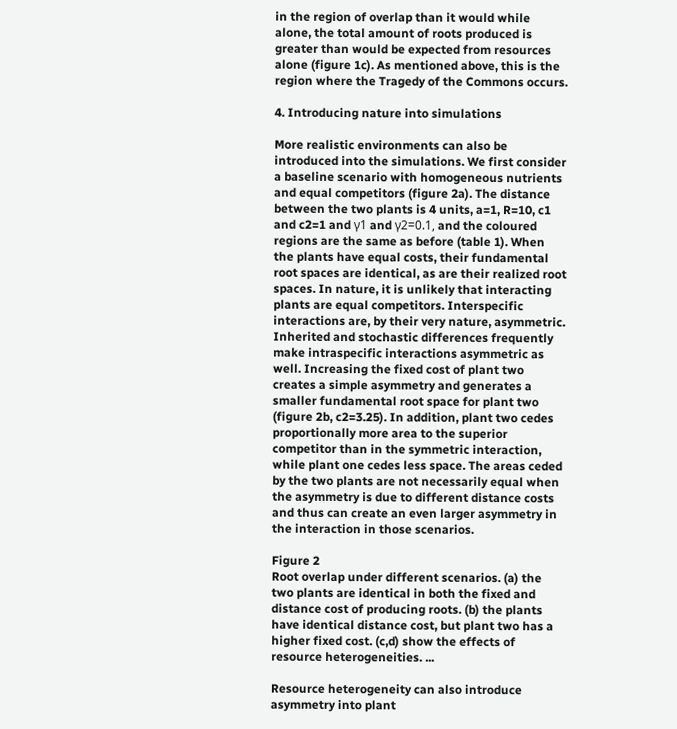in the region of overlap than it would while alone, the total amount of roots produced is greater than would be expected from resources alone (figure 1c). As mentioned above, this is the region where the Tragedy of the Commons occurs.

4. Introducing nature into simulations

More realistic environments can also be introduced into the simulations. We first consider a baseline scenario with homogeneous nutrients and equal competitors (figure 2a). The distance between the two plants is 4 units, a=1, R=10, c1 and c2=1 and γ1 and γ2=0.1, and the coloured regions are the same as before (table 1). When the plants have equal costs, their fundamental root spaces are identical, as are their realized root spaces. In nature, it is unlikely that interacting plants are equal competitors. Interspecific interactions are, by their very nature, asymmetric. Inherited and stochastic differences frequently make intraspecific interactions asymmetric as well. Increasing the fixed cost of plant two creates a simple asymmetry and generates a smaller fundamental root space for plant two (figure 2b, c2=3.25). In addition, plant two cedes proportionally more area to the superior competitor than in the symmetric interaction, while plant one cedes less space. The areas ceded by the two plants are not necessarily equal when the asymmetry is due to different distance costs and thus can create an even larger asymmetry in the interaction in those scenarios.

Figure 2
Root overlap under different scenarios. (a) the two plants are identical in both the fixed and distance cost of producing roots. (b) the plants have identical distance cost, but plant two has a higher fixed cost. (c,d) show the effects of resource heterogeneities. ...

Resource heterogeneity can also introduce asymmetry into plant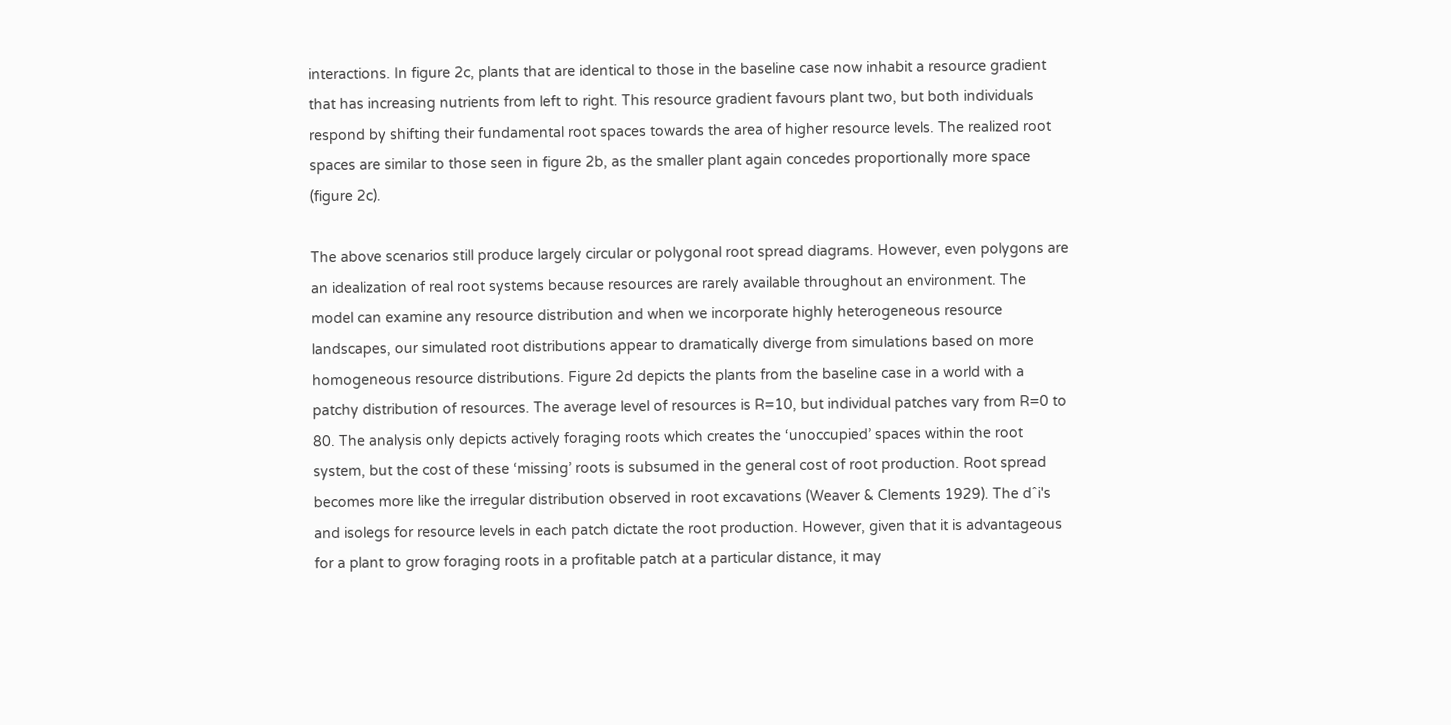interactions. In figure 2c, plants that are identical to those in the baseline case now inhabit a resource gradient that has increasing nutrients from left to right. This resource gradient favours plant two, but both individuals respond by shifting their fundamental root spaces towards the area of higher resource levels. The realized root spaces are similar to those seen in figure 2b, as the smaller plant again concedes proportionally more space (figure 2c).

The above scenarios still produce largely circular or polygonal root spread diagrams. However, even polygons are an idealization of real root systems because resources are rarely available throughout an environment. The model can examine any resource distribution and when we incorporate highly heterogeneous resource landscapes, our simulated root distributions appear to dramatically diverge from simulations based on more homogeneous resource distributions. Figure 2d depicts the plants from the baseline case in a world with a patchy distribution of resources. The average level of resources is R=10, but individual patches vary from R=0 to 80. The analysis only depicts actively foraging roots which creates the ‘unoccupied’ spaces within the root system, but the cost of these ‘missing’ roots is subsumed in the general cost of root production. Root spread becomes more like the irregular distribution observed in root excavations (Weaver & Clements 1929). The dˆi's and isolegs for resource levels in each patch dictate the root production. However, given that it is advantageous for a plant to grow foraging roots in a profitable patch at a particular distance, it may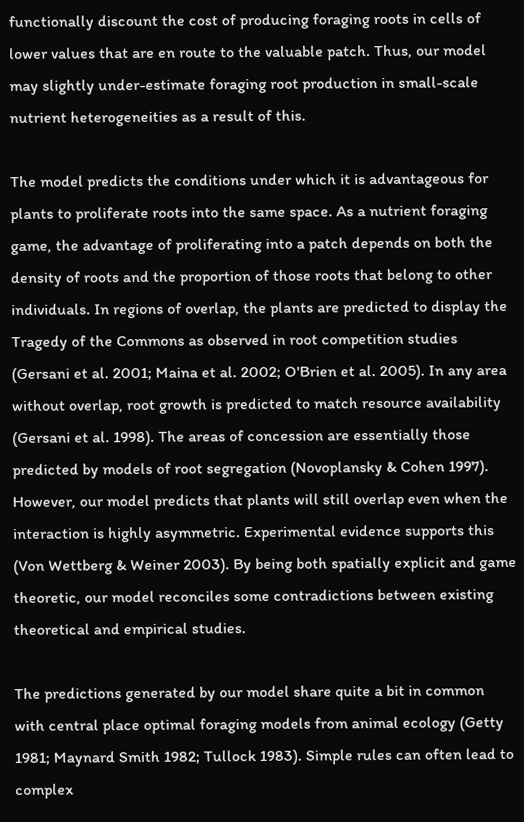functionally discount the cost of producing foraging roots in cells of lower values that are en route to the valuable patch. Thus, our model may slightly under-estimate foraging root production in small-scale nutrient heterogeneities as a result of this.

The model predicts the conditions under which it is advantageous for plants to proliferate roots into the same space. As a nutrient foraging game, the advantage of proliferating into a patch depends on both the density of roots and the proportion of those roots that belong to other individuals. In regions of overlap, the plants are predicted to display the Tragedy of the Commons as observed in root competition studies (Gersani et al. 2001; Maina et al. 2002; O'Brien et al. 2005). In any area without overlap, root growth is predicted to match resource availability (Gersani et al. 1998). The areas of concession are essentially those predicted by models of root segregation (Novoplansky & Cohen 1997). However, our model predicts that plants will still overlap even when the interaction is highly asymmetric. Experimental evidence supports this (Von Wettberg & Weiner 2003). By being both spatially explicit and game theoretic, our model reconciles some contradictions between existing theoretical and empirical studies.

The predictions generated by our model share quite a bit in common with central place optimal foraging models from animal ecology (Getty 1981; Maynard Smith 1982; Tullock 1983). Simple rules can often lead to complex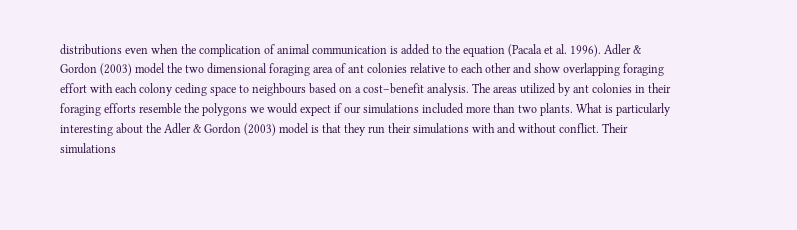distributions even when the complication of animal communication is added to the equation (Pacala et al. 1996). Adler & Gordon (2003) model the two dimensional foraging area of ant colonies relative to each other and show overlapping foraging effort with each colony ceding space to neighbours based on a cost–benefit analysis. The areas utilized by ant colonies in their foraging efforts resemble the polygons we would expect if our simulations included more than two plants. What is particularly interesting about the Adler & Gordon (2003) model is that they run their simulations with and without conflict. Their simulations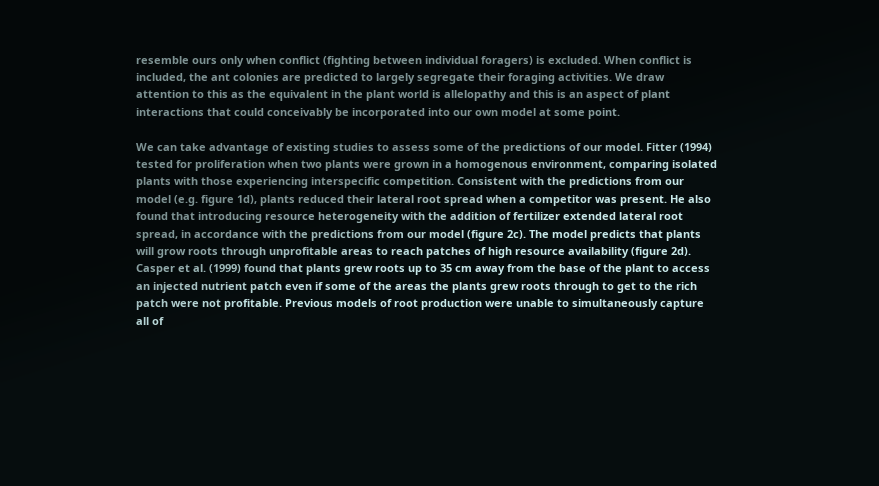resemble ours only when conflict (fighting between individual foragers) is excluded. When conflict is included, the ant colonies are predicted to largely segregate their foraging activities. We draw attention to this as the equivalent in the plant world is allelopathy and this is an aspect of plant interactions that could conceivably be incorporated into our own model at some point.

We can take advantage of existing studies to assess some of the predictions of our model. Fitter (1994) tested for proliferation when two plants were grown in a homogenous environment, comparing isolated plants with those experiencing interspecific competition. Consistent with the predictions from our model (e.g. figure 1d), plants reduced their lateral root spread when a competitor was present. He also found that introducing resource heterogeneity with the addition of fertilizer extended lateral root spread, in accordance with the predictions from our model (figure 2c). The model predicts that plants will grow roots through unprofitable areas to reach patches of high resource availability (figure 2d). Casper et al. (1999) found that plants grew roots up to 35 cm away from the base of the plant to access an injected nutrient patch even if some of the areas the plants grew roots through to get to the rich patch were not profitable. Previous models of root production were unable to simultaneously capture all of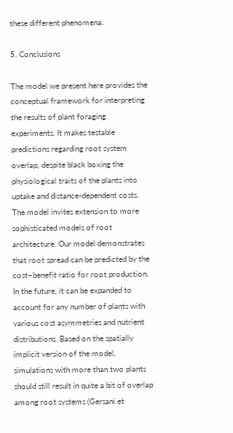these different phenomena.

5. Conclusions

The model we present here provides the conceptual framework for interpreting the results of plant foraging experiments. It makes testable predictions regarding root system overlap, despite black boxing the physiological traits of the plants into uptake and distance-dependent costs. The model invites extension to more sophisticated models of root architecture. Our model demonstrates that root spread can be predicted by the cost–benefit ratio for root production. In the future, it can be expanded to account for any number of plants with various cost asymmetries and nutrient distributions. Based on the spatially implicit version of the model, simulations with more than two plants should still result in quite a bit of overlap among root systems (Gersani et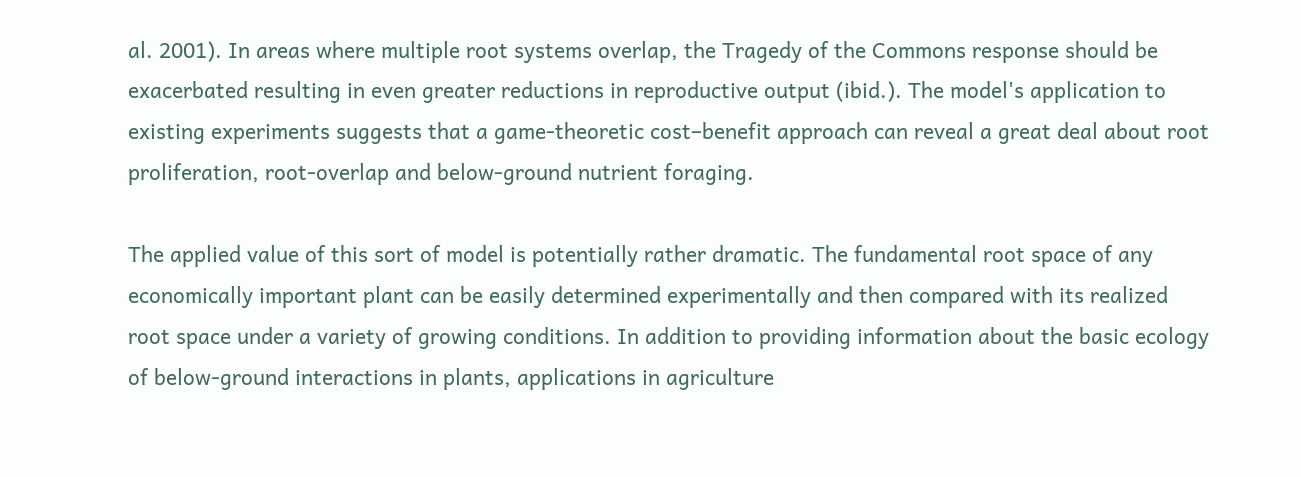al. 2001). In areas where multiple root systems overlap, the Tragedy of the Commons response should be exacerbated resulting in even greater reductions in reproductive output (ibid.). The model's application to existing experiments suggests that a game-theoretic cost–benefit approach can reveal a great deal about root proliferation, root-overlap and below-ground nutrient foraging.

The applied value of this sort of model is potentially rather dramatic. The fundamental root space of any economically important plant can be easily determined experimentally and then compared with its realized root space under a variety of growing conditions. In addition to providing information about the basic ecology of below-ground interactions in plants, applications in agriculture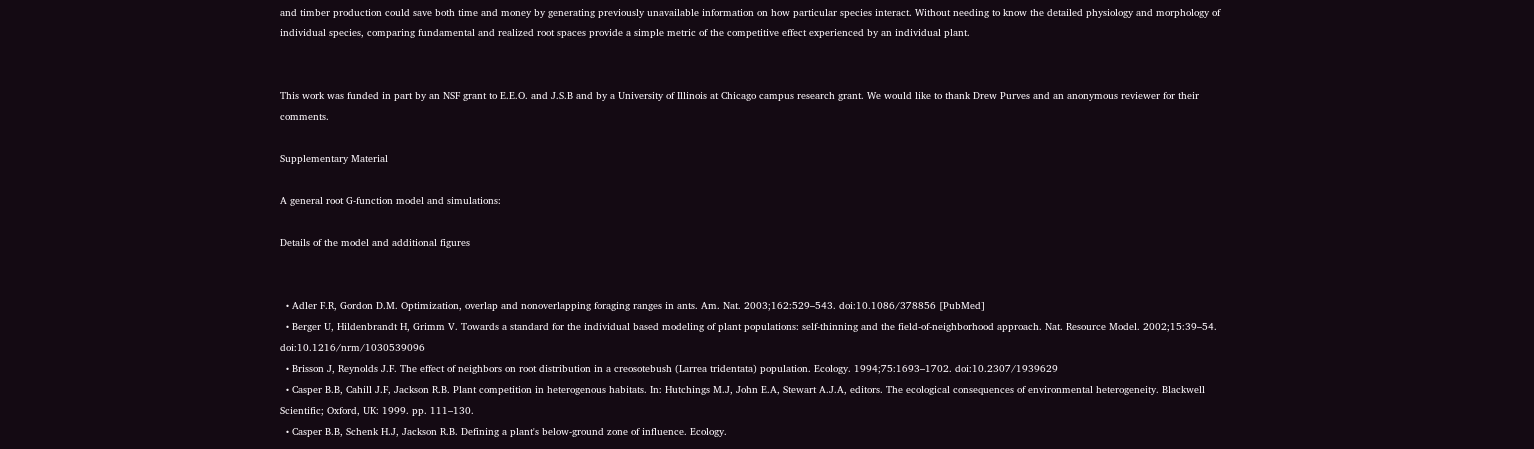and timber production could save both time and money by generating previously unavailable information on how particular species interact. Without needing to know the detailed physiology and morphology of individual species, comparing fundamental and realized root spaces provide a simple metric of the competitive effect experienced by an individual plant.


This work was funded in part by an NSF grant to E.E.O. and J.S.B and by a University of Illinois at Chicago campus research grant. We would like to thank Drew Purves and an anonymous reviewer for their comments.

Supplementary Material

A general root G-function model and simulations:

Details of the model and additional figures


  • Adler F.R, Gordon D.M. Optimization, overlap and nonoverlapping foraging ranges in ants. Am. Nat. 2003;162:529–543. doi:10.1086/378856 [PubMed]
  • Berger U, Hildenbrandt H, Grimm V. Towards a standard for the individual based modeling of plant populations: self-thinning and the field-of-neighborhood approach. Nat. Resource Model. 2002;15:39–54. doi:10.1216/nrm/1030539096
  • Brisson J, Reynolds J.F. The effect of neighbors on root distribution in a creosotebush (Larrea tridentata) population. Ecology. 1994;75:1693–1702. doi:10.2307/1939629
  • Casper B.B, Cahill J.F, Jackson R.B. Plant competition in heterogenous habitats. In: Hutchings M.J, John E.A, Stewart A.J.A, editors. The ecological consequences of environmental heterogeneity. Blackwell Scientific; Oxford, UK: 1999. pp. 111–130.
  • Casper B.B, Schenk H.J, Jackson R.B. Defining a plant's below-ground zone of influence. Ecology.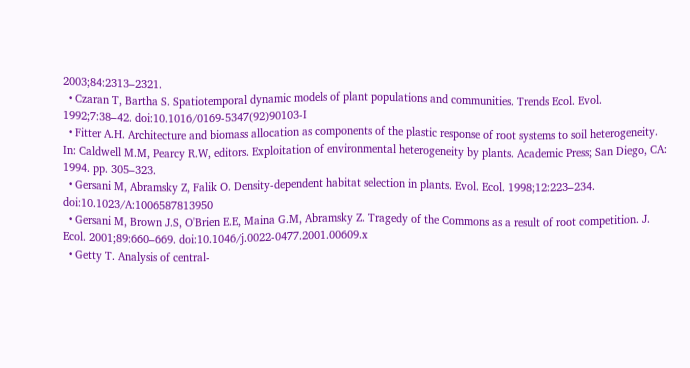2003;84:2313–2321.
  • Czaran T, Bartha S. Spatiotemporal dynamic models of plant populations and communities. Trends Ecol. Evol. 1992;7:38–42. doi:10.1016/0169-5347(92)90103-I
  • Fitter A.H. Architecture and biomass allocation as components of the plastic response of root systems to soil heterogeneity. In: Caldwell M.M, Pearcy R.W, editors. Exploitation of environmental heterogeneity by plants. Academic Press; San Diego, CA: 1994. pp. 305–323.
  • Gersani M, Abramsky Z, Falik O. Density-dependent habitat selection in plants. Evol. Ecol. 1998;12:223–234. doi:10.1023/A:1006587813950
  • Gersani M, Brown J.S, O'Brien E.E, Maina G.M, Abramsky Z. Tragedy of the Commons as a result of root competition. J. Ecol. 2001;89:660–669. doi:10.1046/j.0022-0477.2001.00609.x
  • Getty T. Analysis of central-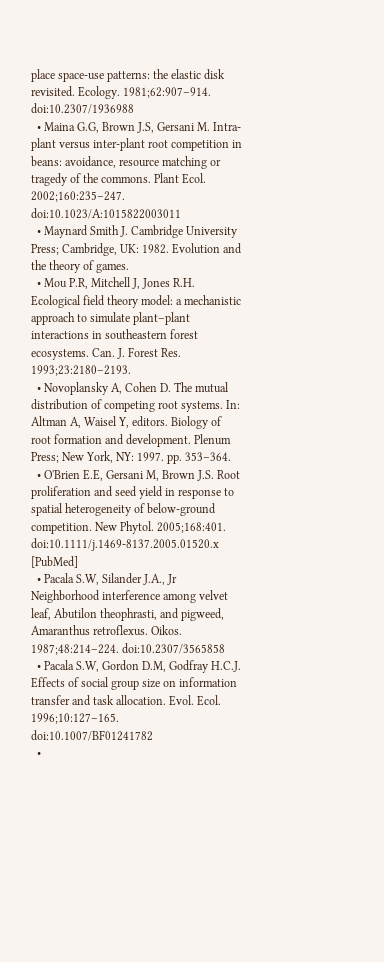place space-use patterns: the elastic disk revisited. Ecology. 1981;62:907–914. doi:10.2307/1936988
  • Maina G.G, Brown J.S, Gersani M. Intra-plant versus inter-plant root competition in beans: avoidance, resource matching or tragedy of the commons. Plant Ecol. 2002;160:235–247. doi:10.1023/A:1015822003011
  • Maynard Smith J. Cambridge University Press; Cambridge, UK: 1982. Evolution and the theory of games.
  • Mou P.R, Mitchell J, Jones R.H. Ecological field theory model: a mechanistic approach to simulate plant–plant interactions in southeastern forest ecosystems. Can. J. Forest Res. 1993;23:2180–2193.
  • Novoplansky A, Cohen D. The mutual distribution of competing root systems. In: Altman A, Waisel Y, editors. Biology of root formation and development. Plenum Press; New York, NY: 1997. pp. 353–364.
  • O'Brien E.E, Gersani M, Brown J.S. Root proliferation and seed yield in response to spatial heterogeneity of below-ground competition. New Phytol. 2005;168:401. doi:10.1111/j.1469-8137.2005.01520.x [PubMed]
  • Pacala S.W, Silander J.A., Jr Neighborhood interference among velvet leaf, Abutilon theophrasti, and pigweed, Amaranthus retroflexus. Oikos. 1987;48:214–224. doi:10.2307/3565858
  • Pacala S.W, Gordon D.M, Godfray H.C.J. Effects of social group size on information transfer and task allocation. Evol. Ecol. 1996;10:127–165. doi:10.1007/BF01241782
  •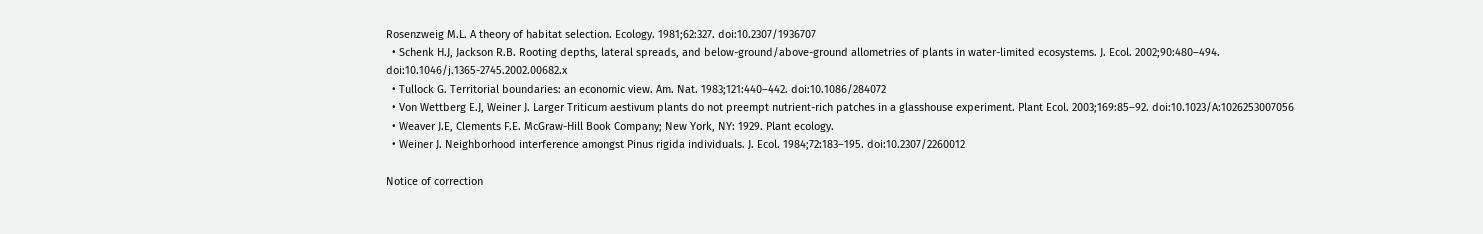Rosenzweig M.L. A theory of habitat selection. Ecology. 1981;62:327. doi:10.2307/1936707
  • Schenk H.J, Jackson R.B. Rooting depths, lateral spreads, and below-ground/above-ground allometries of plants in water-limited ecosystems. J. Ecol. 2002;90:480–494. doi:10.1046/j.1365-2745.2002.00682.x
  • Tullock G. Territorial boundaries: an economic view. Am. Nat. 1983;121:440–442. doi:10.1086/284072
  • Von Wettberg E.J, Weiner J. Larger Triticum aestivum plants do not preempt nutrient-rich patches in a glasshouse experiment. Plant Ecol. 2003;169:85–92. doi:10.1023/A:1026253007056
  • Weaver J.E, Clements F.E. McGraw-Hill Book Company; New York, NY: 1929. Plant ecology.
  • Weiner J. Neighborhood interference amongst Pinus rigida individuals. J. Ecol. 1984;72:183–195. doi:10.2307/2260012

Notice of correction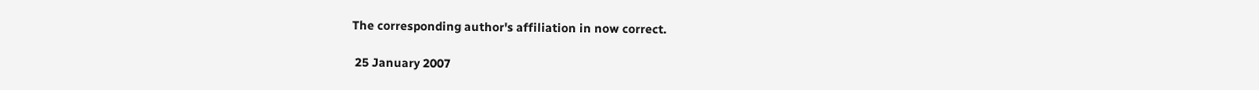The corresponding author's affiliation in now correct.

 25 January 2007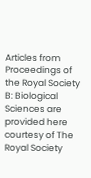Articles from Proceedings of the Royal Society B: Biological Sciences are provided here courtesy of The Royal Society